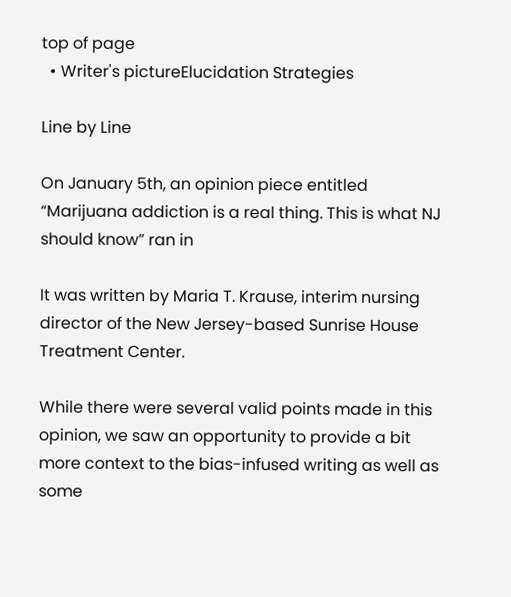top of page
  • Writer's pictureElucidation Strategies

Line by Line

On January 5th, an opinion piece entitled “Marijuana addiction is a real thing. This is what NJ should know” ran in

It was written by Maria T. Krause, interim nursing director of the New Jersey-based Sunrise House Treatment Center.

While there were several valid points made in this opinion, we saw an opportunity to provide a bit more context to the bias-infused writing as well as some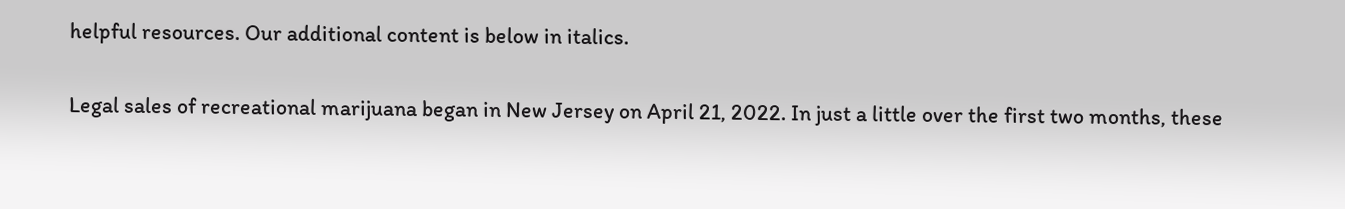helpful resources. Our additional content is below in italics.

Legal sales of recreational marijuana began in New Jersey on April 21, 2022. In just a little over the first two months, these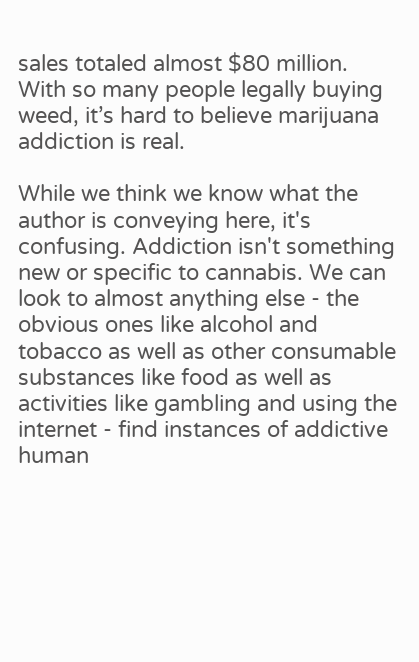sales totaled almost $80 million. With so many people legally buying weed, it’s hard to believe marijuana addiction is real.

While we think we know what the author is conveying here, it's confusing. Addiction isn't something new or specific to cannabis. We can look to almost anything else - the obvious ones like alcohol and tobacco as well as other consumable substances like food as well as activities like gambling and using the internet - find instances of addictive human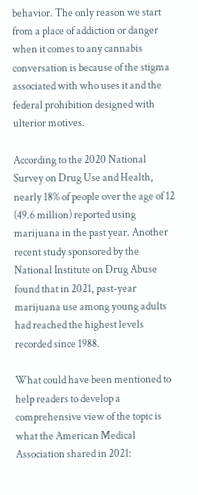behavior. The only reason we start from a place of addiction or danger when it comes to any cannabis conversation is because of the stigma associated with who uses it and the federal prohibition designed with ulterior motives.

According to the 2020 National Survey on Drug Use and Health, nearly 18% of people over the age of 12 (49.6 million) reported using marijuana in the past year. Another recent study sponsored by the National Institute on Drug Abuse found that in 2021, past-year marijuana use among young adults had reached the highest levels recorded since 1988.

What could have been mentioned to help readers to develop a comprehensive view of the topic is what the American Medical Association shared in 2021: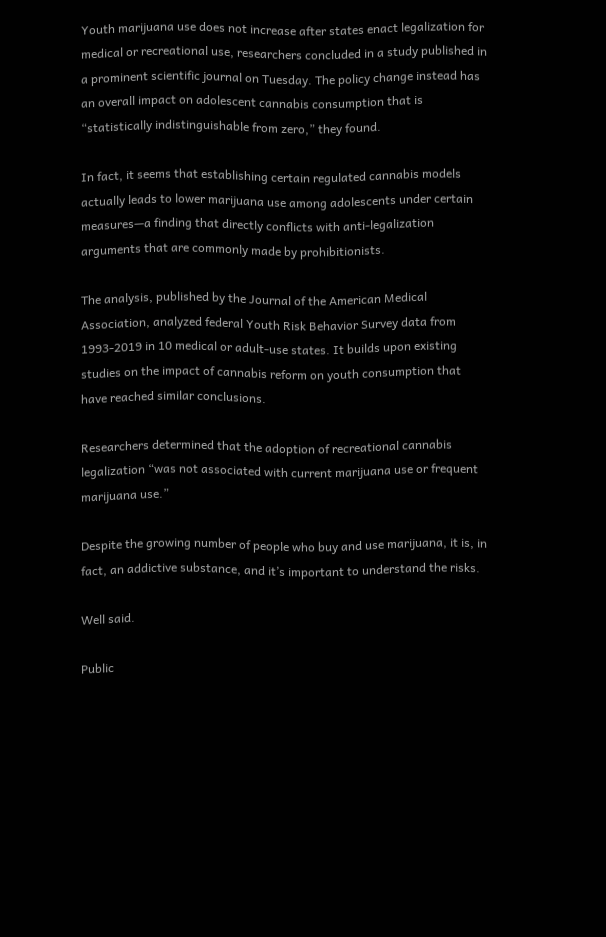Youth marijuana use does not increase after states enact legalization for medical or recreational use, researchers concluded in a study published in a prominent scientific journal on Tuesday. The policy change instead has an overall impact on adolescent cannabis consumption that is “statistically indistinguishable from zero,” they found.

In fact, it seems that establishing certain regulated cannabis models actually leads to lower marijuana use among adolescents under certain measures—a finding that directly conflicts with anti-legalization arguments that are commonly made by prohibitionists.

The analysis, published by the Journal of the American Medical Association, analyzed federal Youth Risk Behavior Survey data from 1993-2019 in 10 medical or adult-use states. It builds upon existing studies on the impact of cannabis reform on youth consumption that have reached similar conclusions.

Researchers determined that the adoption of recreational cannabis legalization “was not associated with current marijuana use or frequent marijuana use.”

Despite the growing number of people who buy and use marijuana, it is, in fact, an addictive substance, and it’s important to understand the risks.

Well said.

Public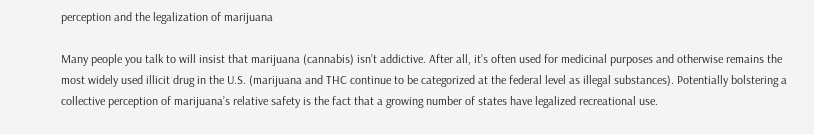perception and the legalization of marijuana

Many people you talk to will insist that marijuana (cannabis) isn’t addictive. After all, it’s often used for medicinal purposes and otherwise remains the most widely used illicit drug in the U.S. (marijuana and THC continue to be categorized at the federal level as illegal substances). Potentially bolstering a collective perception of marijuana’s relative safety is the fact that a growing number of states have legalized recreational use.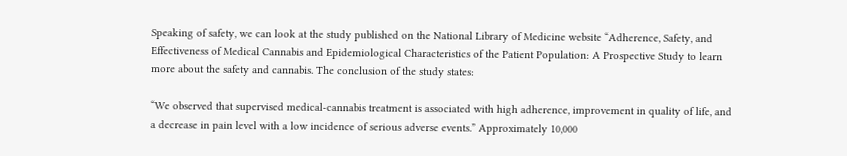Speaking of safety, we can look at the study published on the National Library of Medicine website “Adherence, Safety, and Effectiveness of Medical Cannabis and Epidemiological Characteristics of the Patient Population: A Prospective Study to learn more about the safety and cannabis. The conclusion of the study states:

“We observed that supervised medical-cannabis treatment is associated with high adherence, improvement in quality of life, and a decrease in pain level with a low incidence of serious adverse events.” Approximately 10,000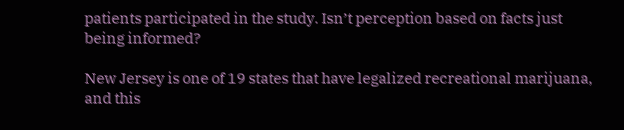patients participated in the study. Isn’t perception based on facts just being informed?

New Jersey is one of 19 states that have legalized recreational marijuana, and this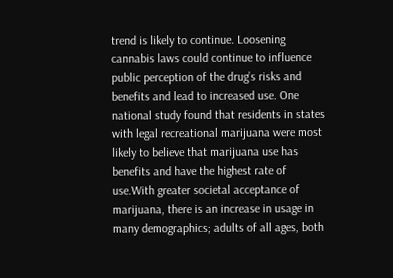trend is likely to continue. Loosening cannabis laws could continue to influence public perception of the drug’s risks and benefits and lead to increased use. One national study found that residents in states with legal recreational marijuana were most likely to believe that marijuana use has benefits and have the highest rate of use.With greater societal acceptance of marijuana, there is an increase in usage in many demographics; adults of all ages, both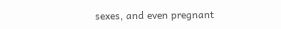sexes, and even pregnant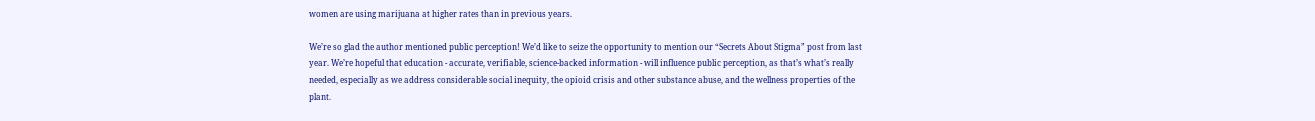women are using marijuana at higher rates than in previous years.

We’re so glad the author mentioned public perception! We’d like to seize the opportunity to mention our “Secrets About Stigma” post from last year. We’re hopeful that education - accurate, verifiable, science-backed information - will influence public perception, as that’s what’s really needed, especially as we address considerable social inequity, the opioid crisis and other substance abuse, and the wellness properties of the plant.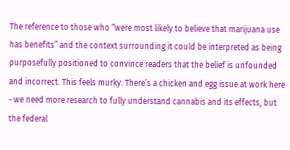The reference to those who “were most likely to believe that marijuana use has benefits” and the context surrounding it could be interpreted as being purposefully positioned to convince readers that the belief is unfounded and incorrect. This feels murky. There’s a chicken and egg issue at work here - we need more research to fully understand cannabis and its effects, but the federal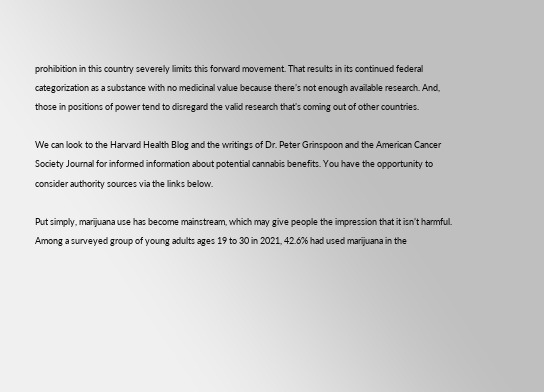prohibition in this country severely limits this forward movement. That results in its continued federal categorization as a substance with no medicinal value because there’s not enough available research. And, those in positions of power tend to disregard the valid research that’s coming out of other countries.

We can look to the Harvard Health Blog and the writings of Dr. Peter Grinspoon and the American Cancer Society Journal for informed information about potential cannabis benefits. You have the opportunity to consider authority sources via the links below.

Put simply, marijuana use has become mainstream, which may give people the impression that it isn’t harmful. Among a surveyed group of young adults ages 19 to 30 in 2021, 42.6% had used marijuana in the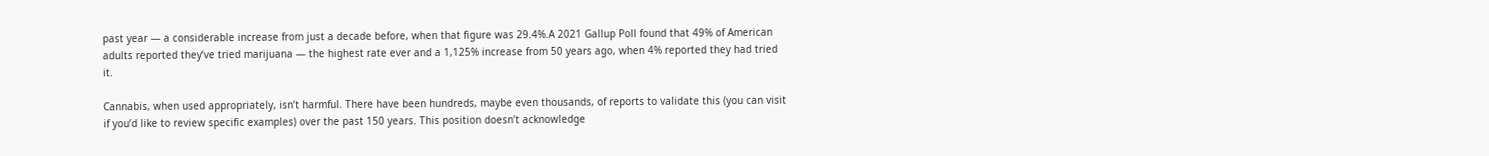past year — a considerable increase from just a decade before, when that figure was 29.4%.A 2021 Gallup Poll found that 49% of American adults reported they’ve tried marijuana — the highest rate ever and a 1,125% increase from 50 years ago, when 4% reported they had tried it.

Cannabis, when used appropriately, isn’t harmful. There have been hundreds, maybe even thousands, of reports to validate this (you can visit if you’d like to review specific examples) over the past 150 years. This position doesn’t acknowledge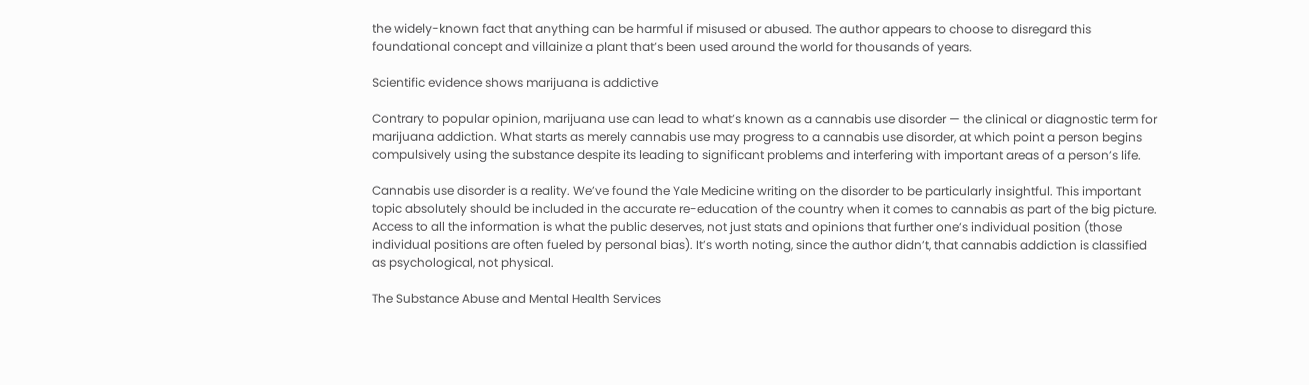the widely-known fact that anything can be harmful if misused or abused. The author appears to choose to disregard this foundational concept and villainize a plant that’s been used around the world for thousands of years.

Scientific evidence shows marijuana is addictive

Contrary to popular opinion, marijuana use can lead to what’s known as a cannabis use disorder — the clinical or diagnostic term for marijuana addiction. What starts as merely cannabis use may progress to a cannabis use disorder, at which point a person begins compulsively using the substance despite its leading to significant problems and interfering with important areas of a person’s life.

Cannabis use disorder is a reality. We’ve found the Yale Medicine writing on the disorder to be particularly insightful. This important topic absolutely should be included in the accurate re-education of the country when it comes to cannabis as part of the big picture. Access to all the information is what the public deserves, not just stats and opinions that further one’s individual position (those individual positions are often fueled by personal bias). It’s worth noting, since the author didn’t, that cannabis addiction is classified as psychological, not physical.

The Substance Abuse and Mental Health Services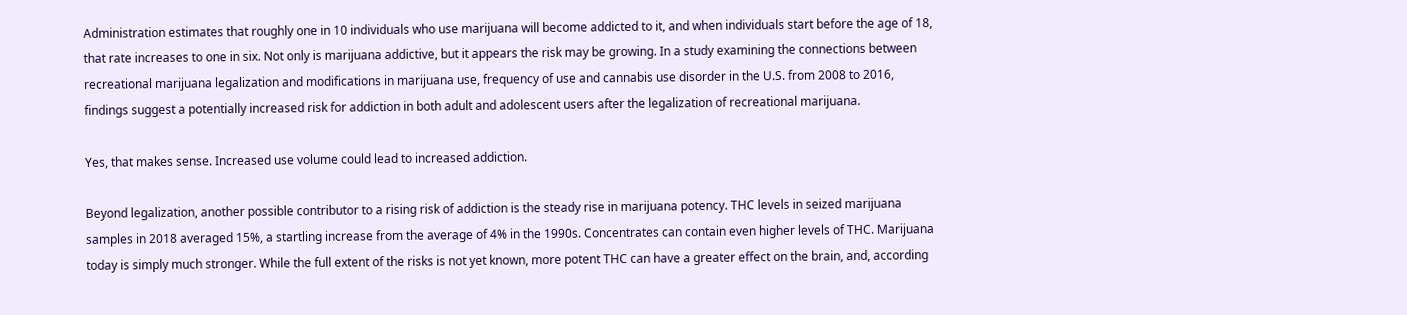Administration estimates that roughly one in 10 individuals who use marijuana will become addicted to it, and when individuals start before the age of 18, that rate increases to one in six. Not only is marijuana addictive, but it appears the risk may be growing. In a study examining the connections between recreational marijuana legalization and modifications in marijuana use, frequency of use and cannabis use disorder in the U.S. from 2008 to 2016, findings suggest a potentially increased risk for addiction in both adult and adolescent users after the legalization of recreational marijuana.

Yes, that makes sense. Increased use volume could lead to increased addiction.

Beyond legalization, another possible contributor to a rising risk of addiction is the steady rise in marijuana potency. THC levels in seized marijuana samples in 2018 averaged 15%, a startling increase from the average of 4% in the 1990s. Concentrates can contain even higher levels of THC. Marijuana today is simply much stronger. While the full extent of the risks is not yet known, more potent THC can have a greater effect on the brain, and, according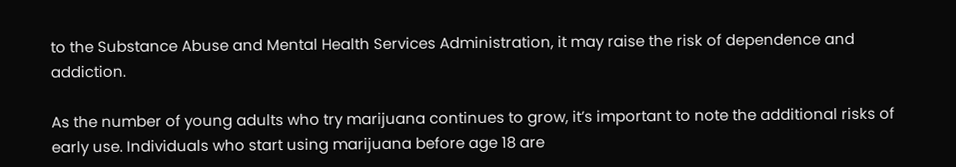to the Substance Abuse and Mental Health Services Administration, it may raise the risk of dependence and addiction.

As the number of young adults who try marijuana continues to grow, it’s important to note the additional risks of early use. Individuals who start using marijuana before age 18 are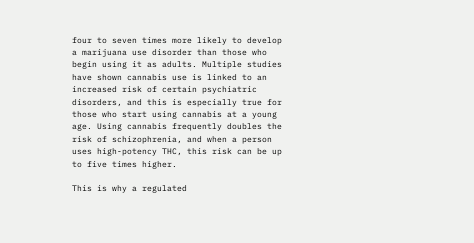four to seven times more likely to develop a marijuana use disorder than those who begin using it as adults. Multiple studies have shown cannabis use is linked to an increased risk of certain psychiatric disorders, and this is especially true for those who start using cannabis at a young age. Using cannabis frequently doubles the risk of schizophrenia, and when a person uses high-potency THC, this risk can be up to five times higher.

This is why a regulated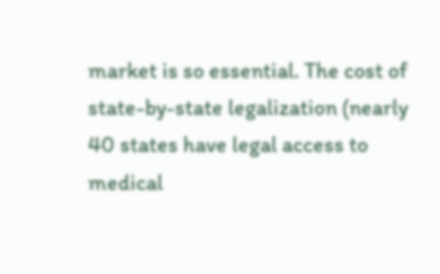market is so essential. The cost of state-by-state legalization (nearly 40 states have legal access to medical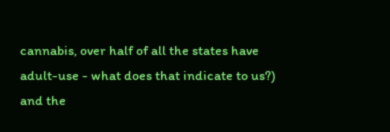cannabis, over half of all the states have adult-use - what does that indicate to us?) and the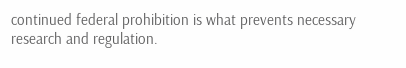continued federal prohibition is what prevents necessary research and regulation.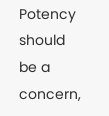Potency should be a concern,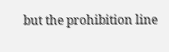but the prohibition line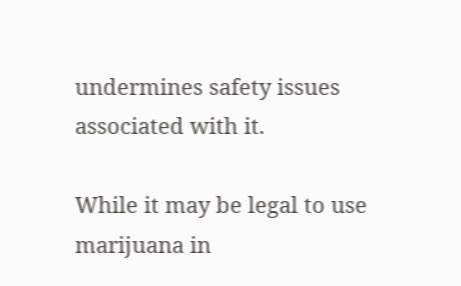undermines safety issues associated with it.

While it may be legal to use marijuana in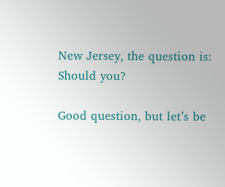New Jersey, the question is: Should you?

Good question, but let’s be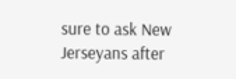sure to ask New Jerseyans after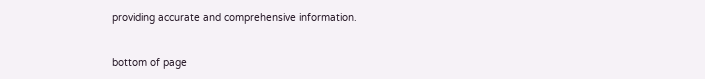providing accurate and comprehensive information.


bottom of page